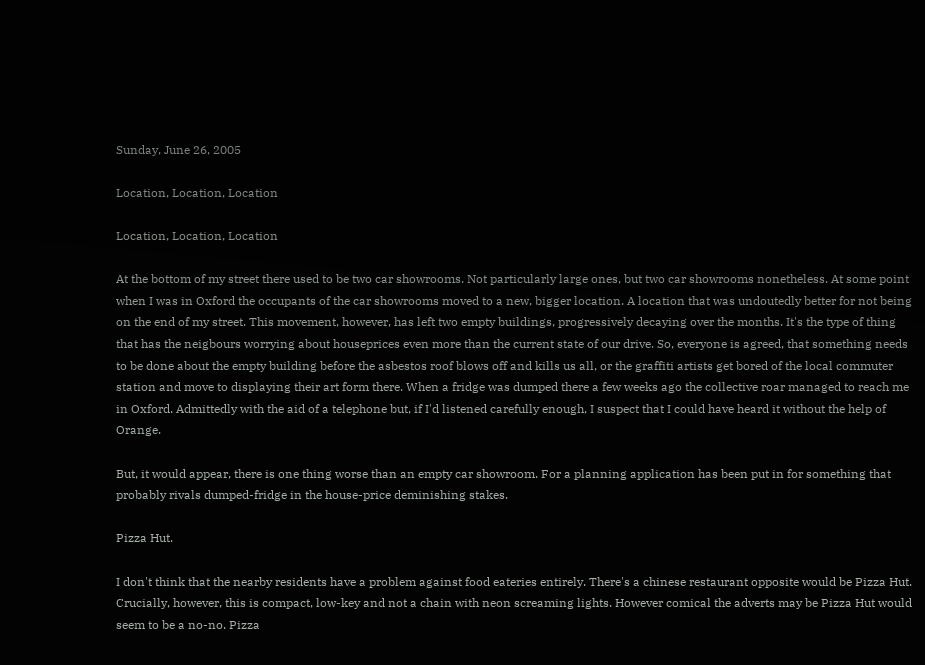Sunday, June 26, 2005

Location, Location, Location

Location, Location, Location

At the bottom of my street there used to be two car showrooms. Not particularly large ones, but two car showrooms nonetheless. At some point when I was in Oxford the occupants of the car showrooms moved to a new, bigger location. A location that was undoutedly better for not being on the end of my street. This movement, however, has left two empty buildings, progressively decaying over the months. It's the type of thing that has the neigbours worrying about houseprices even more than the current state of our drive. So, everyone is agreed, that something needs to be done about the empty building before the asbestos roof blows off and kills us all, or the graffiti artists get bored of the local commuter station and move to displaying their art form there. When a fridge was dumped there a few weeks ago the collective roar managed to reach me in Oxford. Admittedly with the aid of a telephone but, if I'd listened carefully enough, I suspect that I could have heard it without the help of Orange.

But, it would appear, there is one thing worse than an empty car showroom. For a planning application has been put in for something that probably rivals dumped-fridge in the house-price deminishing stakes.

Pizza Hut.

I don't think that the nearby residents have a problem against food eateries entirely. There's a chinese restaurant opposite would be Pizza Hut. Crucially, however, this is compact, low-key and not a chain with neon screaming lights. However comical the adverts may be Pizza Hut would seem to be a no-no. Pizza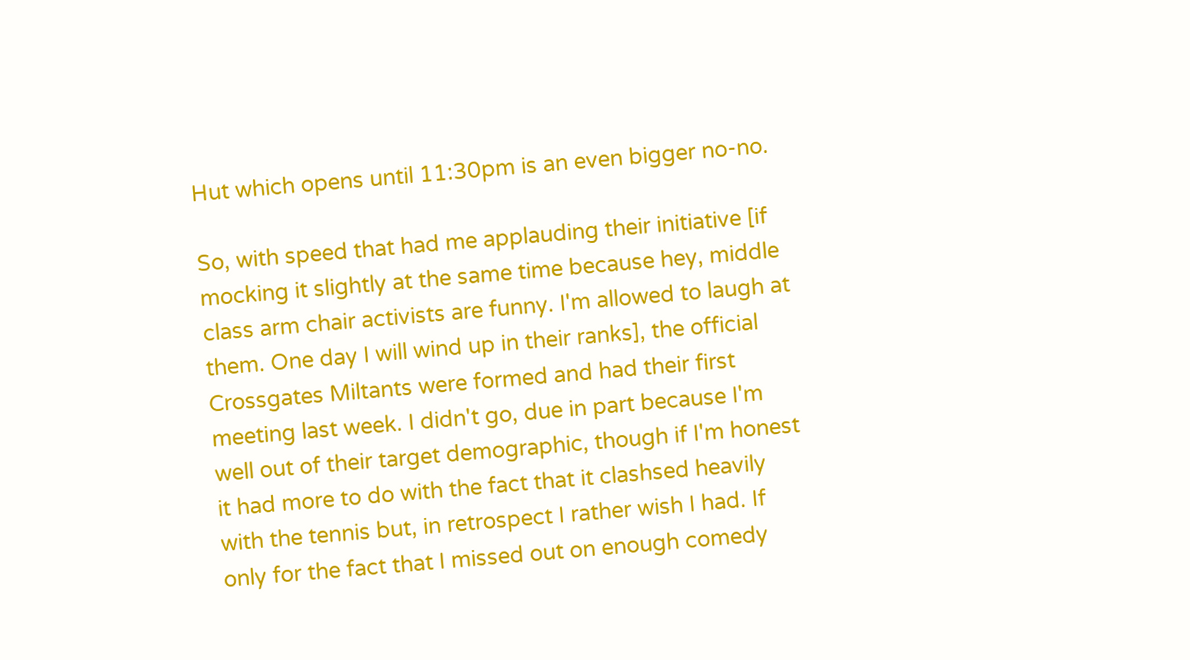Hut which opens until 11:30pm is an even bigger no-no.

So, with speed that had me applauding their initiative [if mocking it slightly at the same time because hey, middle class arm chair activists are funny. I'm allowed to laugh at them. One day I will wind up in their ranks], the official Crossgates Miltants were formed and had their first meeting last week. I didn't go, due in part because I'm well out of their target demographic, though if I'm honest it had more to do with the fact that it clashsed heavily with the tennis but, in retrospect I rather wish I had. If only for the fact that I missed out on enough comedy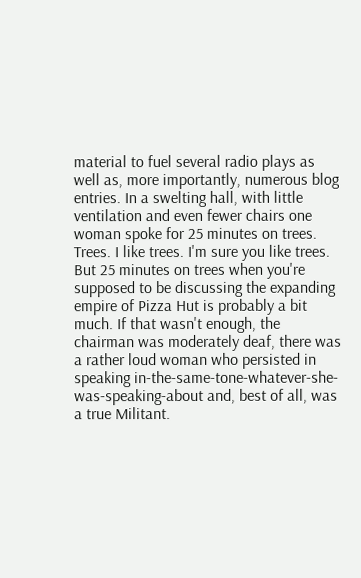material to fuel several radio plays as well as, more importantly, numerous blog entries. In a swelting hall, with little ventilation and even fewer chairs one woman spoke for 25 minutes on trees. Trees. I like trees. I'm sure you like trees. But 25 minutes on trees when you're supposed to be discussing the expanding empire of Pizza Hut is probably a bit much. If that wasn't enough, the chairman was moderately deaf, there was a rather loud woman who persisted in speaking in-the-same-tone-whatever-she-was-speaking-about and, best of all, was a true Militant.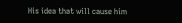His idea that will cause him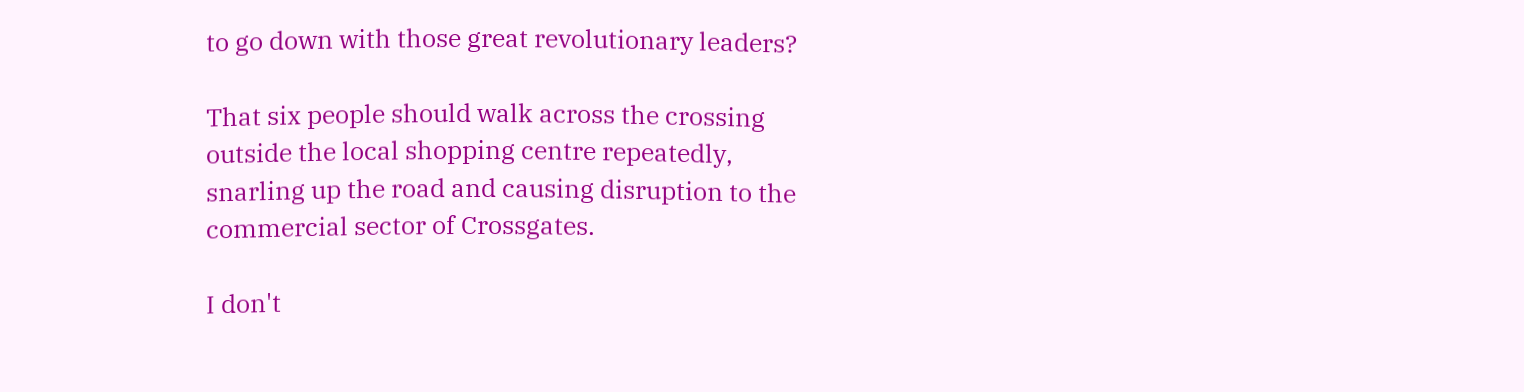to go down with those great revolutionary leaders?

That six people should walk across the crossing outside the local shopping centre repeatedly, snarling up the road and causing disruption to the commercial sector of Crossgates.

I don't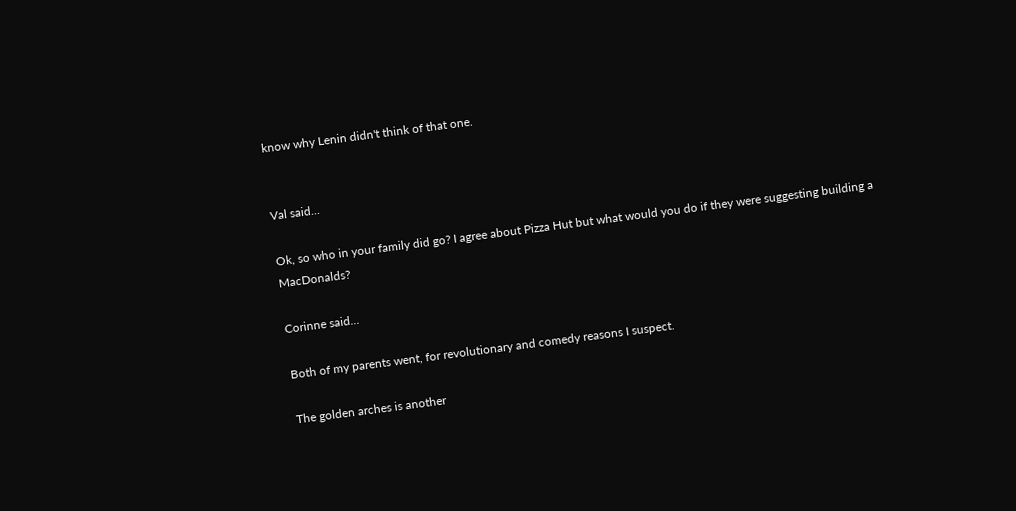know why Lenin didn't think of that one.


Val said...

Ok, so who in your family did go? I agree about Pizza Hut but what would you do if they were suggesting building a MacDonalds?

Corinne said...

Both of my parents went, for revolutionary and comedy reasons I suspect.

The golden arches is another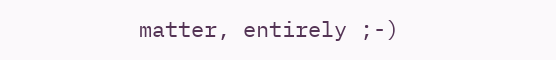matter, entirely ;-)